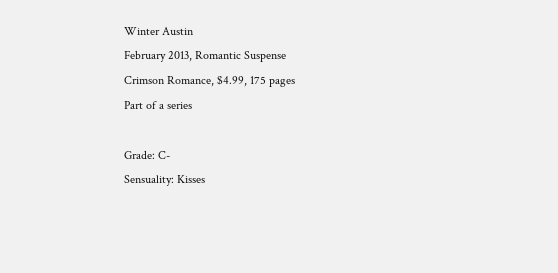Winter Austin
February 2013, Romantic Suspense
Crimson Romance, $4.99, 175 pages
Part of a series

Grade: C-
Sensuality: Kisses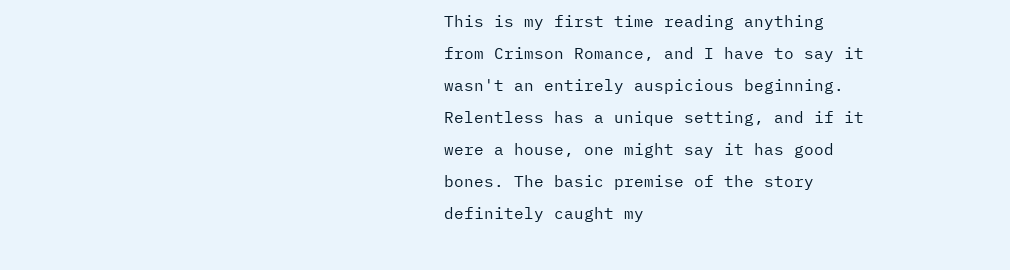This is my first time reading anything from Crimson Romance, and I have to say it wasn't an entirely auspicious beginning. Relentless has a unique setting, and if it were a house, one might say it has good bones. The basic premise of the story definitely caught my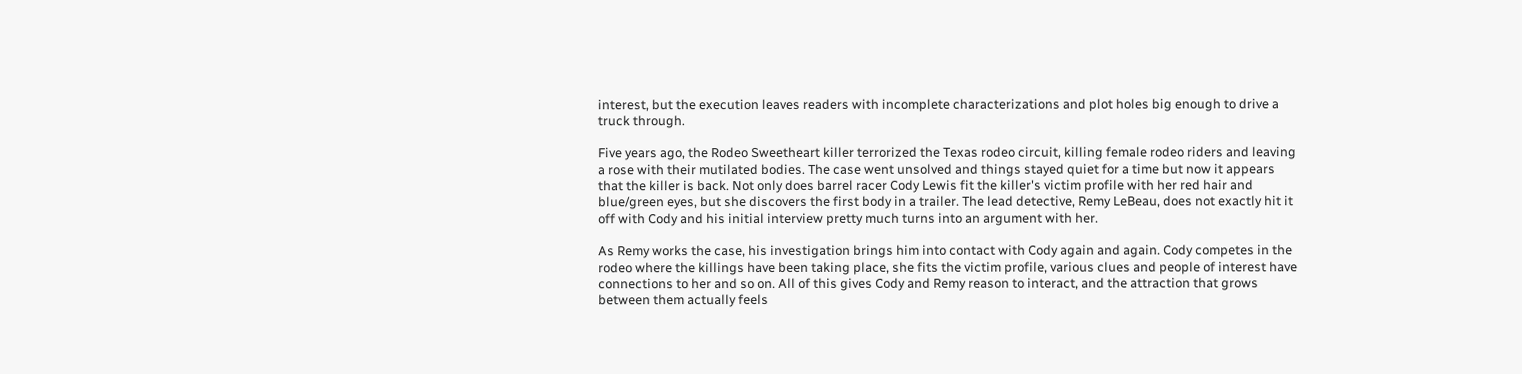interest, but the execution leaves readers with incomplete characterizations and plot holes big enough to drive a truck through.

Five years ago, the Rodeo Sweetheart killer terrorized the Texas rodeo circuit, killing female rodeo riders and leaving a rose with their mutilated bodies. The case went unsolved and things stayed quiet for a time but now it appears that the killer is back. Not only does barrel racer Cody Lewis fit the killer's victim profile with her red hair and blue/green eyes, but she discovers the first body in a trailer. The lead detective, Remy LeBeau, does not exactly hit it off with Cody and his initial interview pretty much turns into an argument with her.

As Remy works the case, his investigation brings him into contact with Cody again and again. Cody competes in the rodeo where the killings have been taking place, she fits the victim profile, various clues and people of interest have connections to her and so on. All of this gives Cody and Remy reason to interact, and the attraction that grows between them actually feels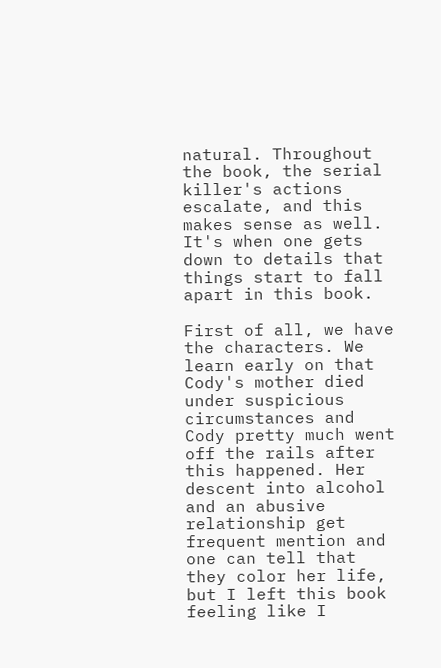natural. Throughout the book, the serial killer's actions escalate, and this makes sense as well. It's when one gets down to details that things start to fall apart in this book.

First of all, we have the characters. We learn early on that Cody's mother died under suspicious circumstances and Cody pretty much went off the rails after this happened. Her descent into alcohol and an abusive relationship get frequent mention and one can tell that they color her life, but I left this book feeling like I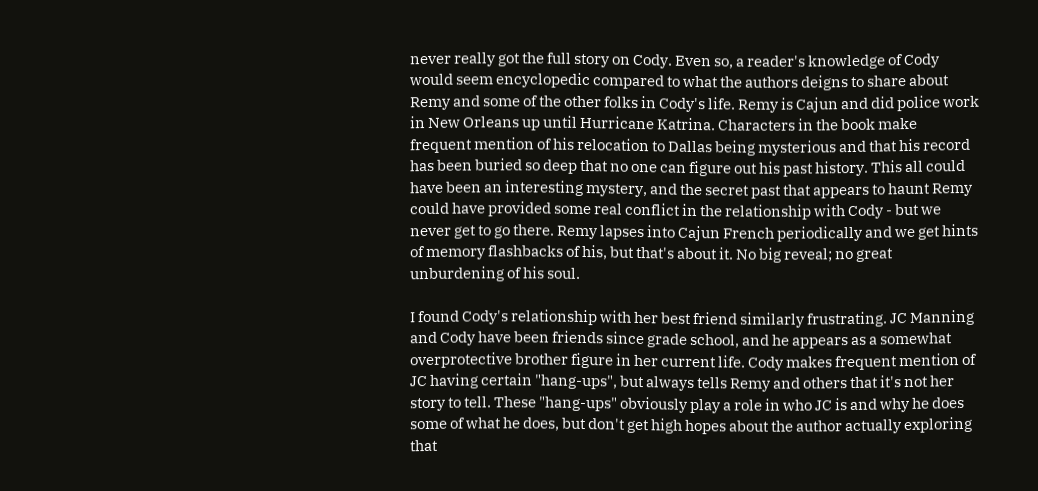never really got the full story on Cody. Even so, a reader's knowledge of Cody would seem encyclopedic compared to what the authors deigns to share about Remy and some of the other folks in Cody's life. Remy is Cajun and did police work in New Orleans up until Hurricane Katrina. Characters in the book make frequent mention of his relocation to Dallas being mysterious and that his record has been buried so deep that no one can figure out his past history. This all could have been an interesting mystery, and the secret past that appears to haunt Remy could have provided some real conflict in the relationship with Cody - but we never get to go there. Remy lapses into Cajun French periodically and we get hints of memory flashbacks of his, but that's about it. No big reveal; no great unburdening of his soul.

I found Cody's relationship with her best friend similarly frustrating. JC Manning and Cody have been friends since grade school, and he appears as a somewhat overprotective brother figure in her current life. Cody makes frequent mention of JC having certain "hang-ups", but always tells Remy and others that it's not her story to tell. These "hang-ups" obviously play a role in who JC is and why he does some of what he does, but don't get high hopes about the author actually exploring that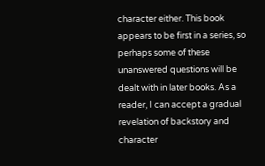character either. This book appears to be first in a series, so perhaps some of these unanswered questions will be dealt with in later books. As a reader, I can accept a gradual revelation of backstory and character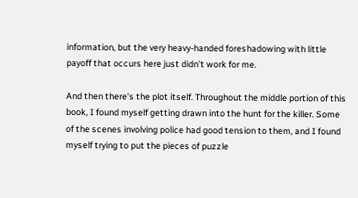information, but the very heavy-handed foreshadowing with little payoff that occurs here just didn't work for me.

And then there's the plot itself. Throughout the middle portion of this book, I found myself getting drawn into the hunt for the killer. Some of the scenes involving police had good tension to them, and I found myself trying to put the pieces of puzzle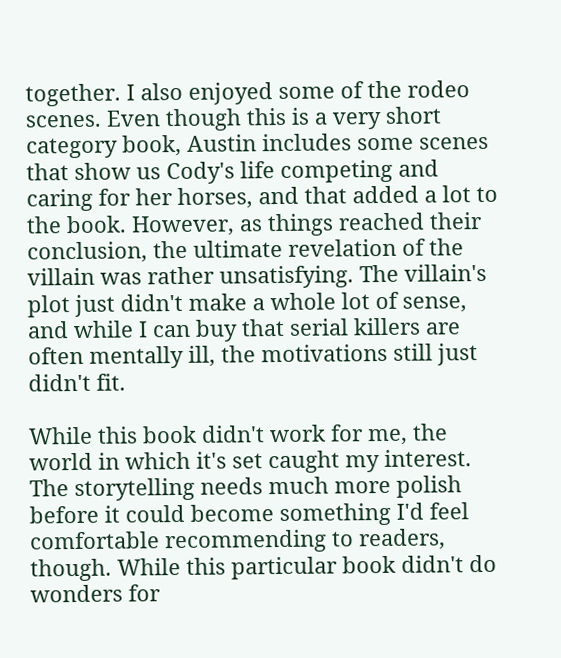together. I also enjoyed some of the rodeo scenes. Even though this is a very short category book, Austin includes some scenes that show us Cody's life competing and caring for her horses, and that added a lot to the book. However, as things reached their conclusion, the ultimate revelation of the villain was rather unsatisfying. The villain's plot just didn't make a whole lot of sense, and while I can buy that serial killers are often mentally ill, the motivations still just didn't fit.

While this book didn't work for me, the world in which it's set caught my interest. The storytelling needs much more polish before it could become something I'd feel comfortable recommending to readers, though. While this particular book didn't do wonders for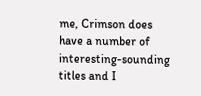me, Crimson does have a number of interesting-sounding titles and I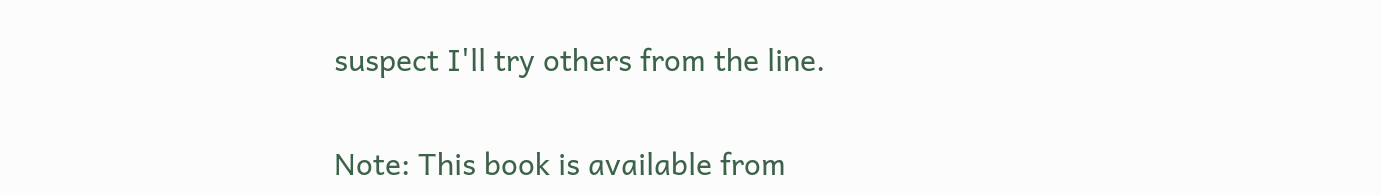suspect I'll try others from the line.

Note: This book is available from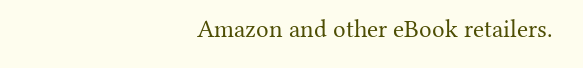Amazon and other eBook retailers.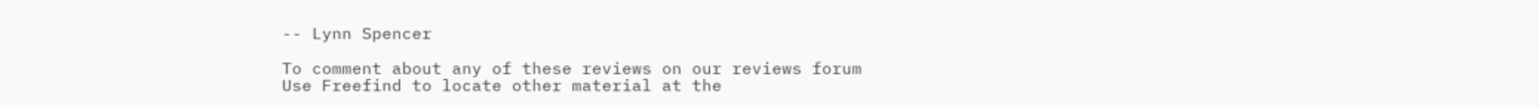-- Lynn Spencer

To comment about any of these reviews on our reviews forum
Use Freefind to locate other material at the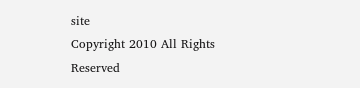site
Copyright 2010 All Rights Reserved